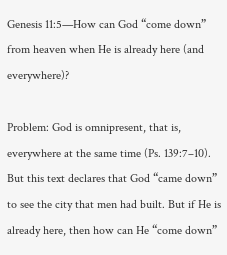Genesis 11:5—How can God “come down” from heaven when He is already here (and everywhere)?

Problem: God is omnipresent, that is, everywhere at the same time (Ps. 139:7–10). But this text declares that God “came down” to see the city that men had built. But if He is already here, then how can He “come down”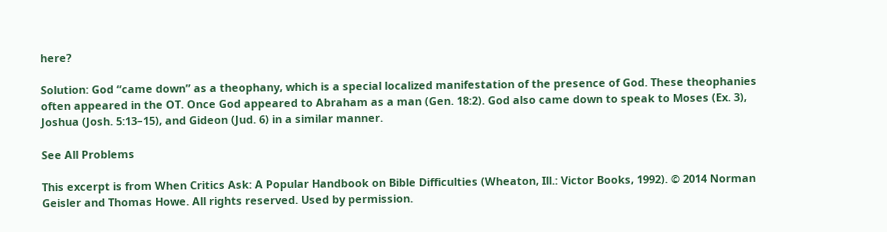here?

Solution: God “came down” as a theophany, which is a special localized manifestation of the presence of God. These theophanies often appeared in the OT. Once God appeared to Abraham as a man (Gen. 18:2). God also came down to speak to Moses (Ex. 3), Joshua (Josh. 5:13–15), and Gideon (Jud. 6) in a similar manner.

See All Problems

This excerpt is from When Critics Ask: A Popular Handbook on Bible Difficulties (Wheaton, Ill.: Victor Books, 1992). © 2014 Norman Geisler and Thomas Howe. All rights reserved. Used by permission.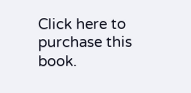Click here to purchase this book.